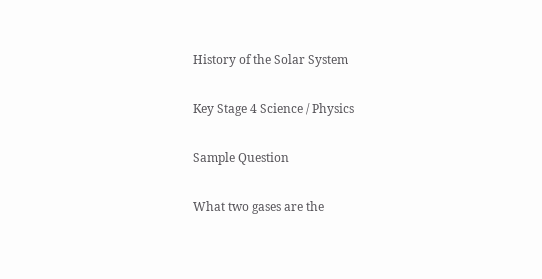History of the Solar System

Key Stage 4 Science / Physics

Sample Question

What two gases are the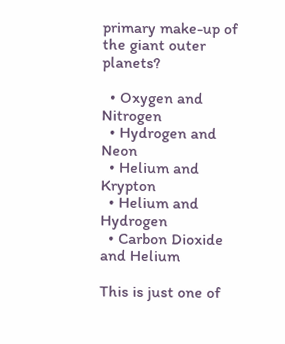primary make-up of the giant outer planets?

  • Oxygen and Nitrogen
  • Hydrogen and Neon
  • Helium and Krypton
  • Helium and Hydrogen
  • Carbon Dioxide and Helium

This is just one of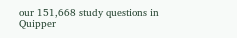our 151,668 study questions in Quipper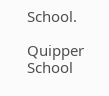School.

Quipper School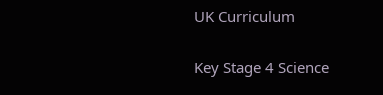UK Curriculum

Key Stage 4 Science